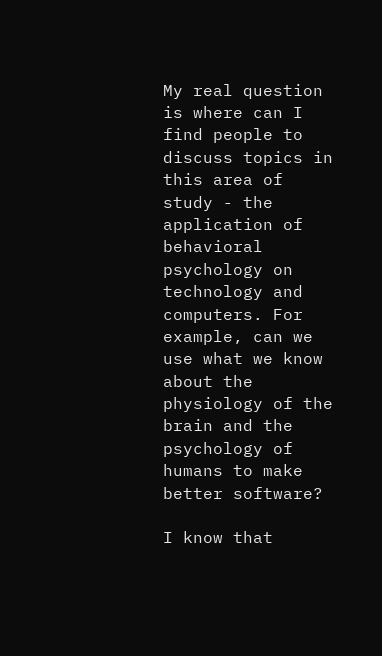My real question is where can I find people to discuss topics in this area of study - the application of behavioral psychology on technology and computers. For example, can we use what we know about the physiology of the brain and the psychology of humans to make better software?

I know that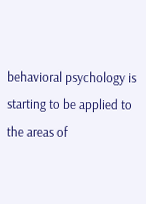behavioral psychology is starting to be applied to the areas of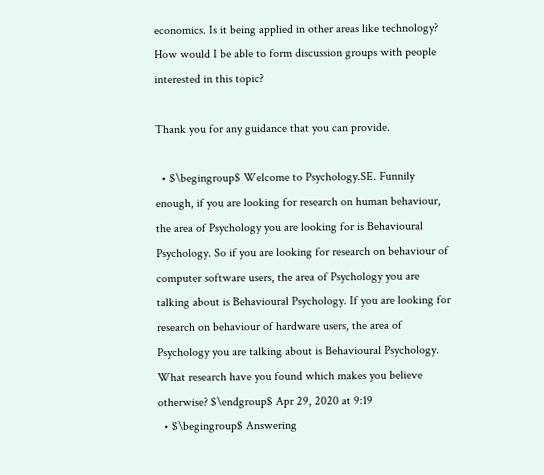economics. Is it being applied in other areas like technology? How would I be able to form discussion groups with people interested in this topic?

Thank you for any guidance that you can provide.

  • $\begingroup$ Welcome to Psychology.SE. Funnily enough, if you are looking for research on human behaviour, the area of Psychology you are looking for is Behavioural Psychology. So if you are looking for research on behaviour of computer software users, the area of Psychology you are talking about is Behavioural Psychology. If you are looking for research on behaviour of hardware users, the area of Psychology you are talking about is Behavioural Psychology. What research have you found which makes you believe otherwise? $\endgroup$ Apr 29, 2020 at 9:19
  • $\begingroup$ Answering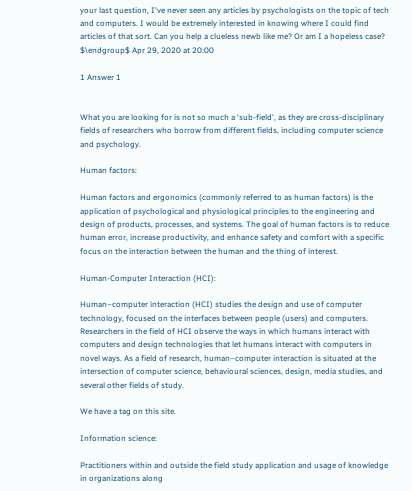your last question, I've never seen any articles by psychologists on the topic of tech and computers. I would be extremely interested in knowing where I could find articles of that sort. Can you help a clueless newb like me? Or am I a hopeless case? $\endgroup$ Apr 29, 2020 at 20:00

1 Answer 1


What you are looking for is not so much a 'sub-field', as they are cross-disciplinary fields of researchers who borrow from different fields, including computer science and psychology.

Human factors:

Human factors and ergonomics (commonly referred to as human factors) is the application of psychological and physiological principles to the engineering and design of products, processes, and systems. The goal of human factors is to reduce human error, increase productivity, and enhance safety and comfort with a specific focus on the interaction between the human and the thing of interest.

Human-Computer Interaction (HCI):

Human–computer interaction (HCI) studies the design and use of computer technology, focused on the interfaces between people (users) and computers. Researchers in the field of HCI observe the ways in which humans interact with computers and design technologies that let humans interact with computers in novel ways. As a field of research, human–computer interaction is situated at the intersection of computer science, behavioural sciences, design, media studies, and several other fields of study.

We have a tag on this site.

Information science:

Practitioners within and outside the field study application and usage of knowledge in organizations along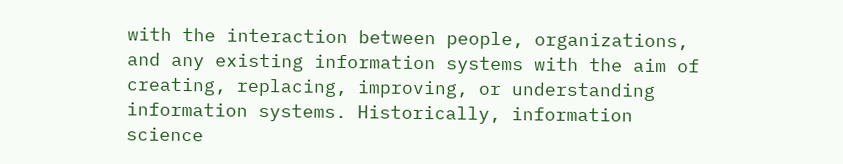with the interaction between people, organizations, and any existing information systems with the aim of creating, replacing, improving, or understanding information systems. Historically, information science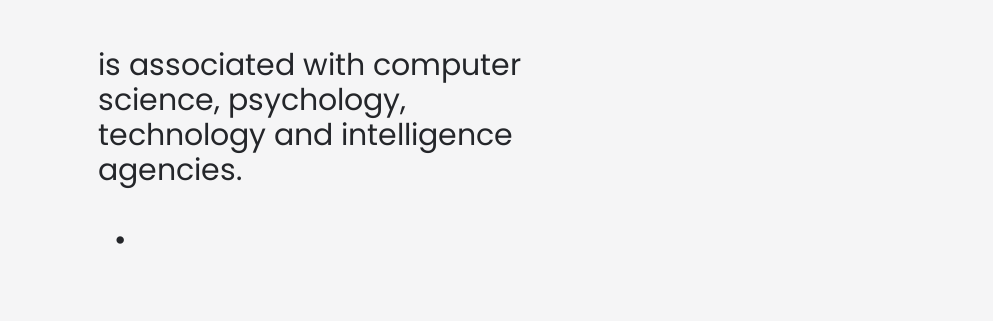is associated with computer science, psychology, technology and intelligence agencies.

  •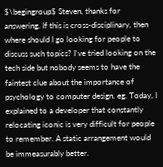$\begingroup$ Steven, thanks for answering. If this is cross-disciplinary, then where should I go looking for people to discuss such topics? I've tried looking on the tech side but nobody seems to have the faintest clue about the importance of psychology to computer design. eg. Today, I explained to a developer that constantly relocating iconic is very difficult for people to remember. A static arrangement would be immeasurably better.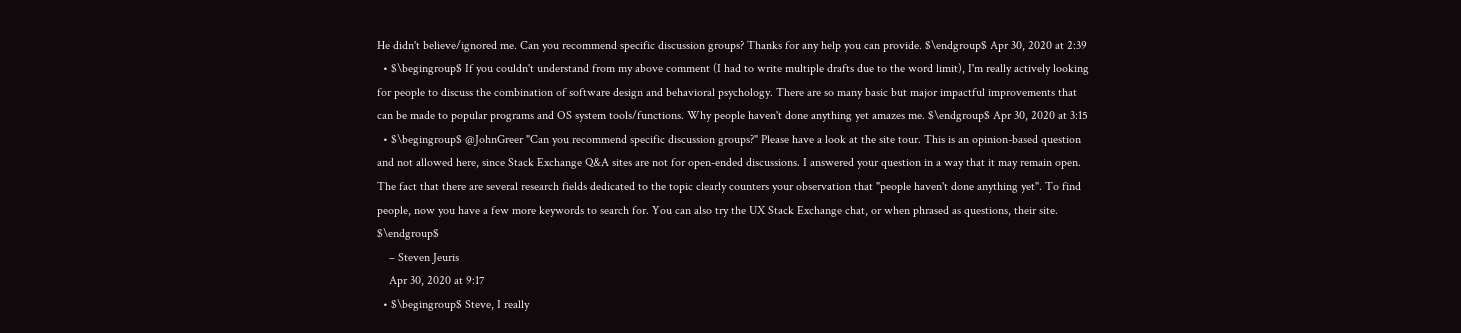He didn't believe/ignored me. Can you recommend specific discussion groups? Thanks for any help you can provide. $\endgroup$ Apr 30, 2020 at 2:39
  • $\begingroup$ If you couldn't understand from my above comment (I had to write multiple drafts due to the word limit), I'm really actively looking for people to discuss the combination of software design and behavioral psychology. There are so many basic but major impactful improvements that can be made to popular programs and OS system tools/functions. Why people haven't done anything yet amazes me. $\endgroup$ Apr 30, 2020 at 3:15
  • $\begingroup$ @JohnGreer "Can you recommend specific discussion groups?" Please have a look at the site tour. This is an opinion-based question and not allowed here, since Stack Exchange Q&A sites are not for open-ended discussions. I answered your question in a way that it may remain open. The fact that there are several research fields dedicated to the topic clearly counters your observation that "people haven't done anything yet". To find people, now you have a few more keywords to search for. You can also try the UX Stack Exchange chat, or when phrased as questions, their site. $\endgroup$
    – Steven Jeuris
    Apr 30, 2020 at 9:17
  • $\begingroup$ Steve, I really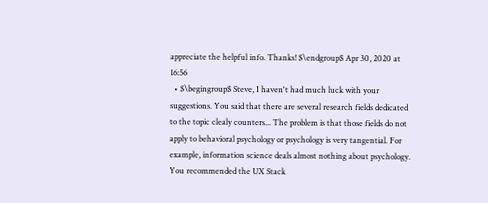appreciate the helpful info. Thanks! $\endgroup$ Apr 30, 2020 at 16:56
  • $\begingroup$ Steve, I haven't had much luck with your suggestions. You said that there are several research fields dedicated to the topic clealy counters... The problem is that those fields do not apply to behavioral psychology or psychology is very tangential. For example, information science deals almost nothing about psychology. You recommended the UX Stack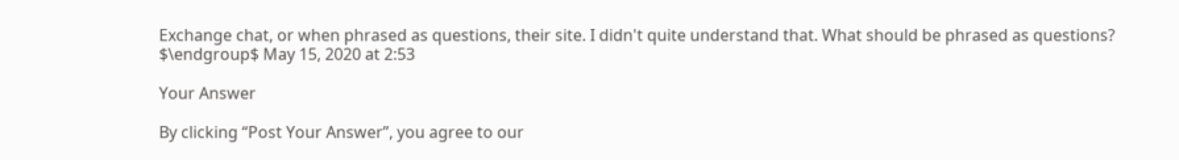Exchange chat, or when phrased as questions, their site. I didn't quite understand that. What should be phrased as questions? $\endgroup$ May 15, 2020 at 2:53

Your Answer

By clicking “Post Your Answer”, you agree to our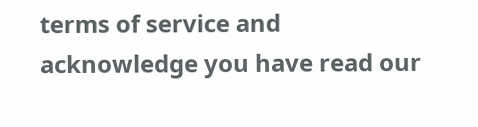terms of service and acknowledge you have read our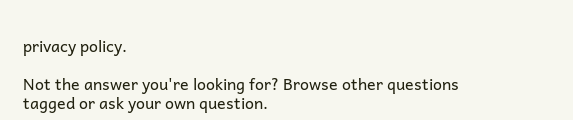privacy policy.

Not the answer you're looking for? Browse other questions tagged or ask your own question.